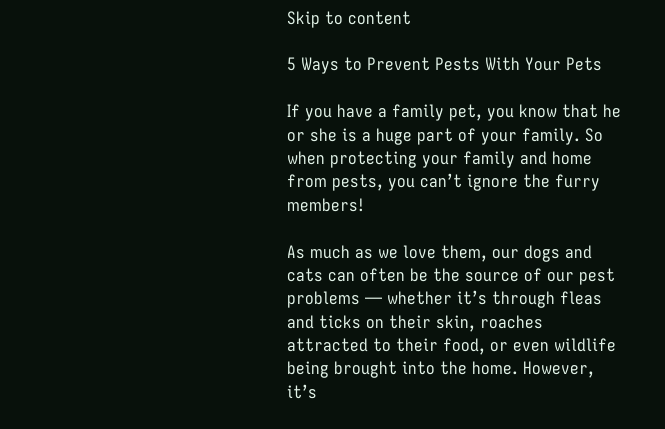Skip to content

5 Ways to Prevent Pests With Your Pets

If you have a family pet, you know that he or she is a huge part of your family. So when protecting your family and home from pests, you can’t ignore the furry members!

As much as we love them, our dogs and cats can often be the source of our pest problems — whether it’s through fleas and ticks on their skin, roaches attracted to their food, or even wildlife being brought into the home. However, it’s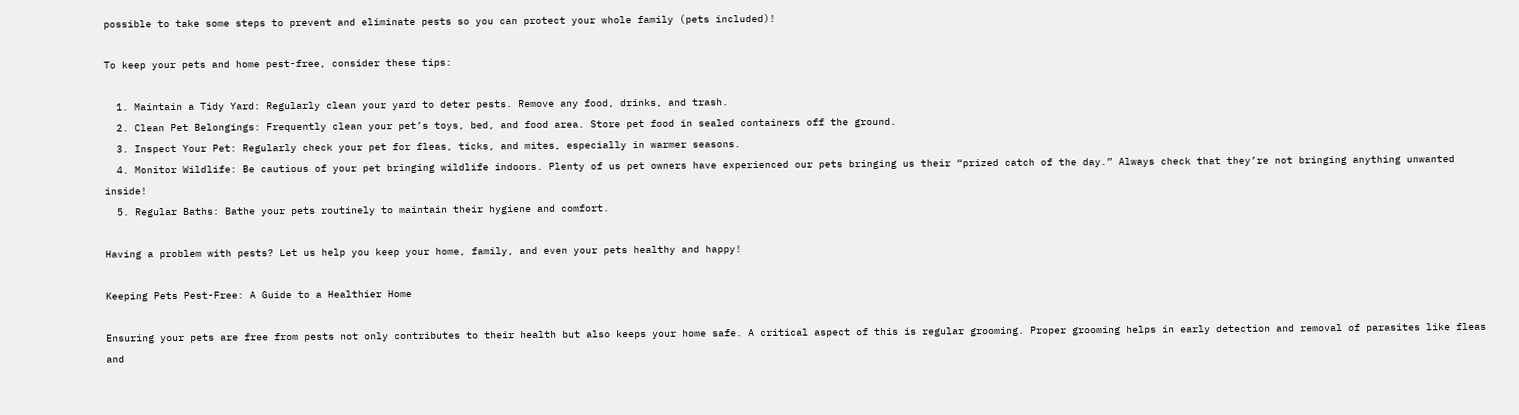possible to take some steps to prevent and eliminate pests so you can protect your whole family (pets included)!

To keep your pets and home pest-free, consider these tips:

  1. Maintain a Tidy Yard: Regularly clean your yard to deter pests. Remove any food, drinks, and trash.
  2. Clean Pet Belongings: Frequently clean your pet’s toys, bed, and food area. Store pet food in sealed containers off the ground.
  3. Inspect Your Pet: Regularly check your pet for fleas, ticks, and mites, especially in warmer seasons.
  4. Monitor Wildlife: Be cautious of your pet bringing wildlife indoors. Plenty of us pet owners have experienced our pets bringing us their “prized catch of the day.” Always check that they’re not bringing anything unwanted inside!
  5. Regular Baths: Bathe your pets routinely to maintain their hygiene and comfort.

Having a problem with pests? Let us help you keep your home, family, and even your pets healthy and happy!

Keeping Pets Pest-Free: A Guide to a Healthier Home

Ensuring your pets are free from pests not only contributes to their health but also keeps your home safe. A critical aspect of this is regular grooming. Proper grooming helps in early detection and removal of parasites like fleas and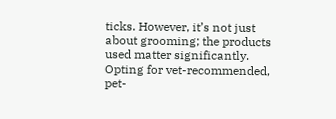ticks. However, it’s not just about grooming; the products used matter significantly. Opting for vet-recommended, pet-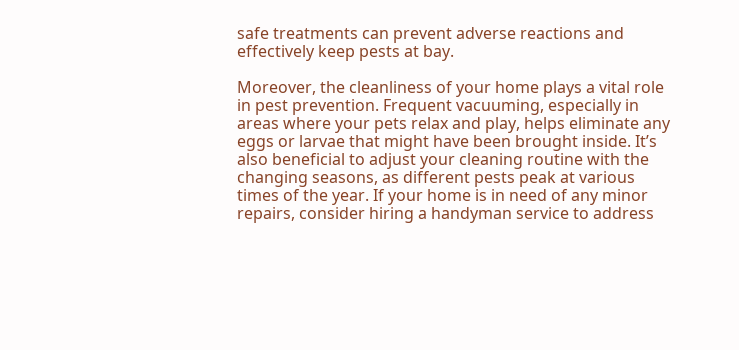safe treatments can prevent adverse reactions and effectively keep pests at bay.

Moreover, the cleanliness of your home plays a vital role in pest prevention. Frequent vacuuming, especially in areas where your pets relax and play, helps eliminate any eggs or larvae that might have been brought inside. It’s also beneficial to adjust your cleaning routine with the changing seasons, as different pests peak at various times of the year. If your home is in need of any minor repairs, consider hiring a handyman service to address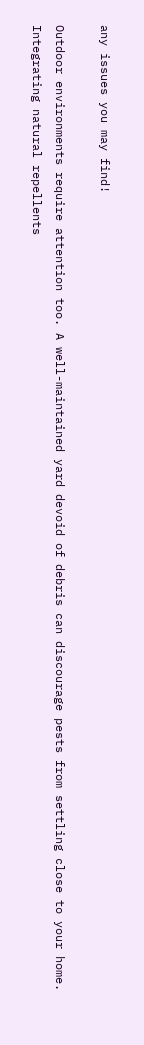any issues you may find!

Outdoor environments require attention too. A well-maintained yard devoid of debris can discourage pests from settling close to your home. Integrating natural repellents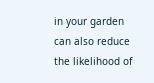in your garden can also reduce the likelihood of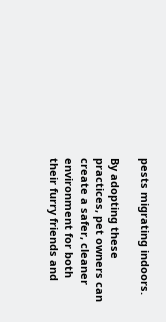pests migrating indoors.

By adopting these practices, pet owners can create a safer, cleaner environment for both their furry friends and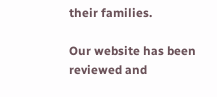their families.

Our website has been reviewed and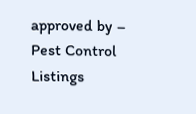approved by – Pest Control Listings